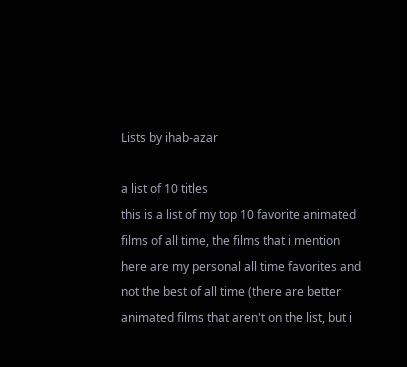Lists by ihab-azar

a list of 10 titles
this is a list of my top 10 favorite animated films of all time, the films that i mention here are my personal all time favorites and not the best of all time (there are better animated films that aren't on the list, but i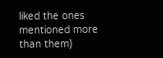liked the ones mentioned more than them)